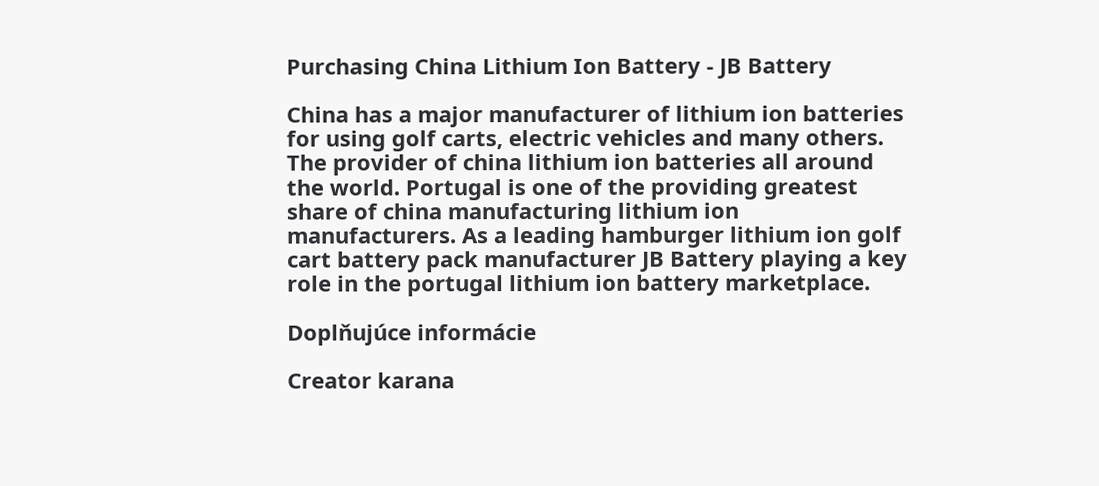Purchasing China Lithium Ion Battery - JB Battery

China has a major manufacturer of lithium ion batteries for using golf carts, electric vehicles and many others. The provider of china lithium ion batteries all around the world. Portugal is one of the providing greatest share of china manufacturing lithium ion manufacturers. As a leading hamburger lithium ion golf cart battery pack manufacturer JB Battery playing a key role in the portugal lithium ion battery marketplace.

Doplňujúce informácie

Creator karana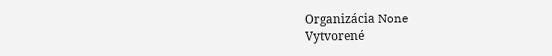Organizácia None
Vytvorené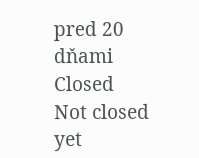pred 20 dňami
Closed Not closed yet